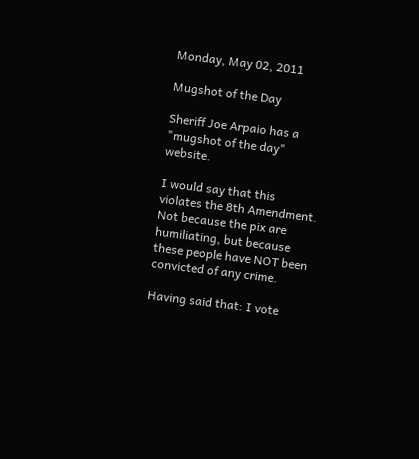Monday, May 02, 2011

Mugshot of the Day

Sheriff Joe Arpaio has a "mugshot of the day" website.

I would say that this violates the 8th Amendment. Not because the pix are humiliating, but because these people have NOT been convicted of any crime.

Having said that: I vote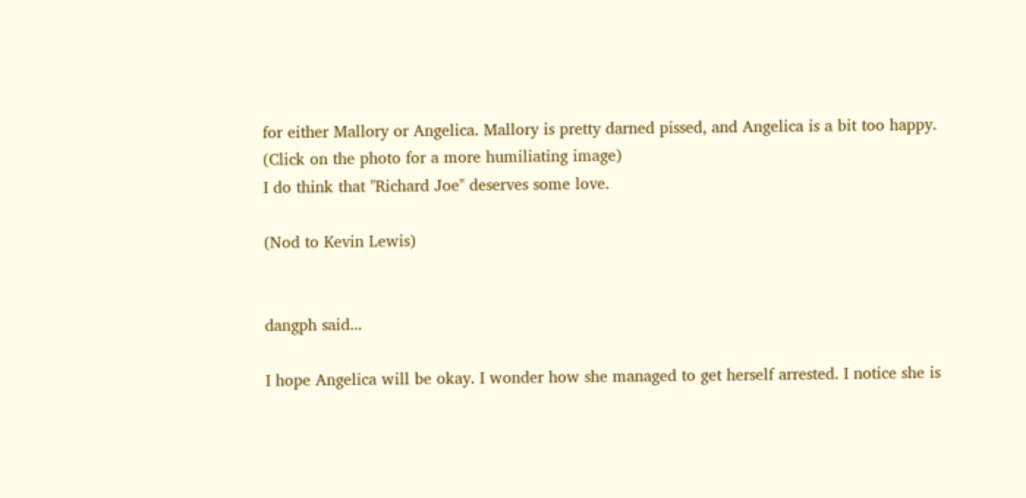for either Mallory or Angelica. Mallory is pretty darned pissed, and Angelica is a bit too happy.
(Click on the photo for a more humiliating image)
I do think that "Richard Joe" deserves some love.

(Nod to Kevin Lewis)


dangph said...

I hope Angelica will be okay. I wonder how she managed to get herself arrested. I notice she is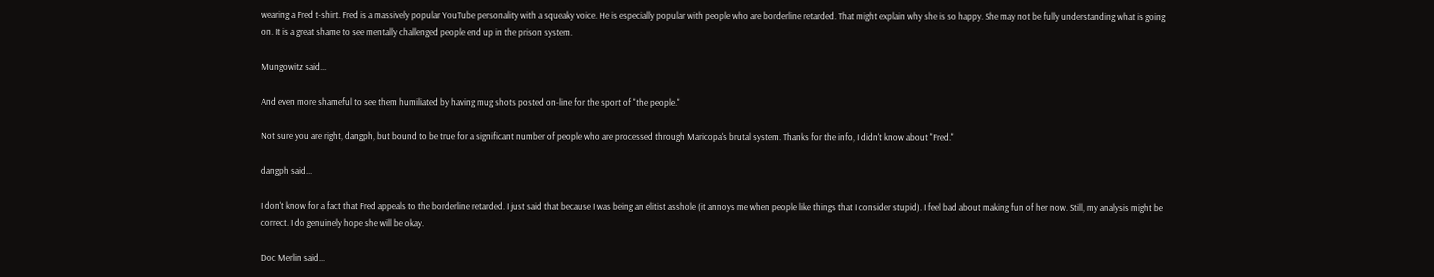wearing a Fred t-shirt. Fred is a massively popular YouTube personality with a squeaky voice. He is especially popular with people who are borderline retarded. That might explain why she is so happy. She may not be fully understanding what is going on. It is a great shame to see mentally challenged people end up in the prison system.

Mungowitz said...

And even more shameful to see them humiliated by having mug shots posted on-line for the sport of "the people."

Not sure you are right, dangph, but bound to be true for a significant number of people who are processed through Maricopa's brutal system. Thanks for the info, I didn't know about "Fred."

dangph said...

I don't know for a fact that Fred appeals to the borderline retarded. I just said that because I was being an elitist asshole (it annoys me when people like things that I consider stupid). I feel bad about making fun of her now. Still, my analysis might be correct. I do genuinely hope she will be okay.

Doc Merlin said...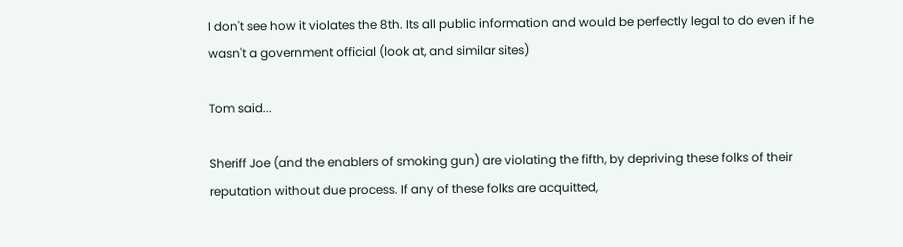I don't see how it violates the 8th. Its all public information and would be perfectly legal to do even if he wasn't a government official (look at, and similar sites)

Tom said...

Sheriff Joe (and the enablers of smoking gun) are violating the fifth, by depriving these folks of their reputation without due process. If any of these folks are acquitted,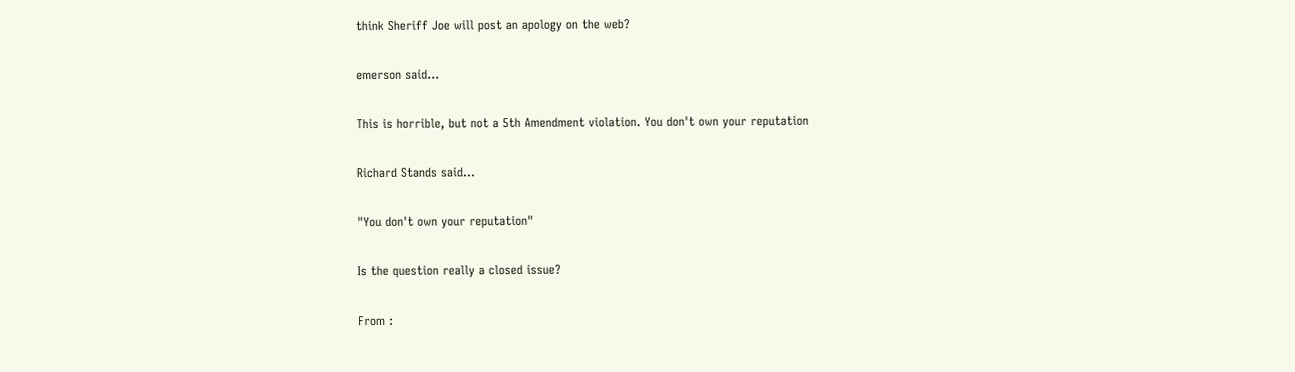think Sheriff Joe will post an apology on the web?

emerson said...

This is horrible, but not a 5th Amendment violation. You don't own your reputation

Richard Stands said...

"You don't own your reputation"

Is the question really a closed issue?

From :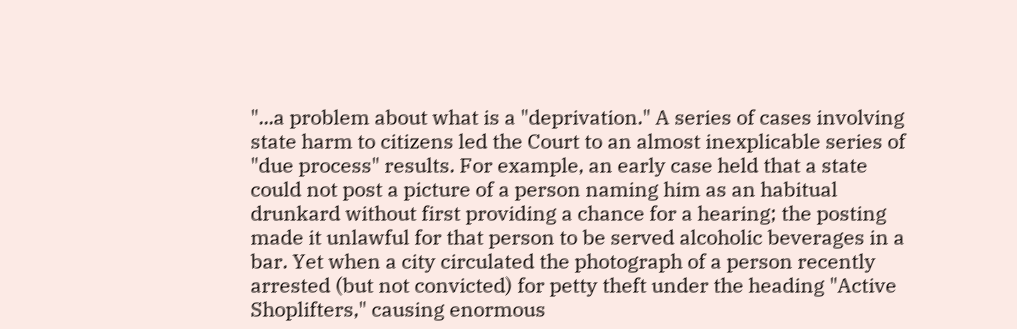"...a problem about what is a "deprivation." A series of cases involving state harm to citizens led the Court to an almost inexplicable series of "due process" results. For example, an early case held that a state could not post a picture of a person naming him as an habitual drunkard without first providing a chance for a hearing; the posting made it unlawful for that person to be served alcoholic beverages in a bar. Yet when a city circulated the photograph of a person recently arrested (but not convicted) for petty theft under the heading "Active Shoplifters," causing enormous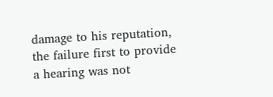damage to his reputation, the failure first to provide a hearing was not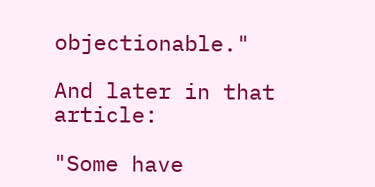objectionable."

And later in that article:

"Some have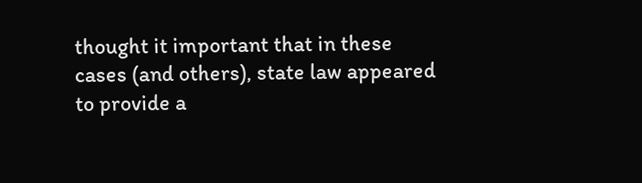thought it important that in these cases (and others), state law appeared to provide a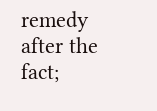remedy after the fact;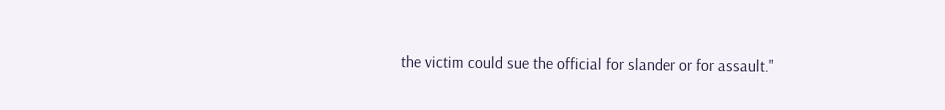the victim could sue the official for slander or for assault."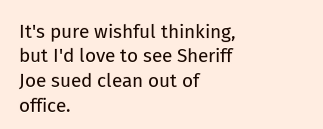It's pure wishful thinking, but I'd love to see Sheriff Joe sued clean out of office.